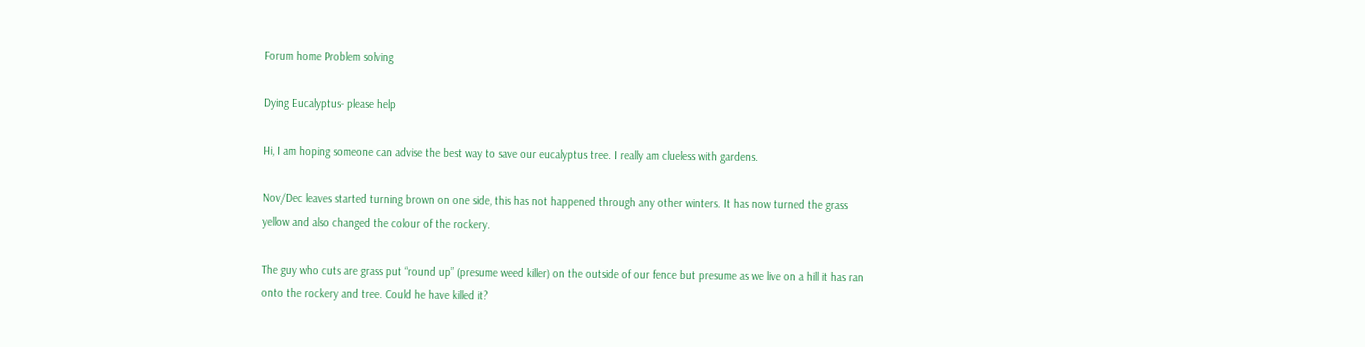Forum home Problem solving

Dying Eucalyptus- please help

Hi, I am hoping someone can advise the best way to save our eucalyptus tree. I really am clueless with gardens.

Nov/Dec leaves started turning brown on one side, this has not happened through any other winters. It has now turned the grass yellow and also changed the colour of the rockery.

The guy who cuts are grass put “round up” (presume weed killer) on the outside of our fence but presume as we live on a hill it has ran onto the rockery and tree. Could he have killed it?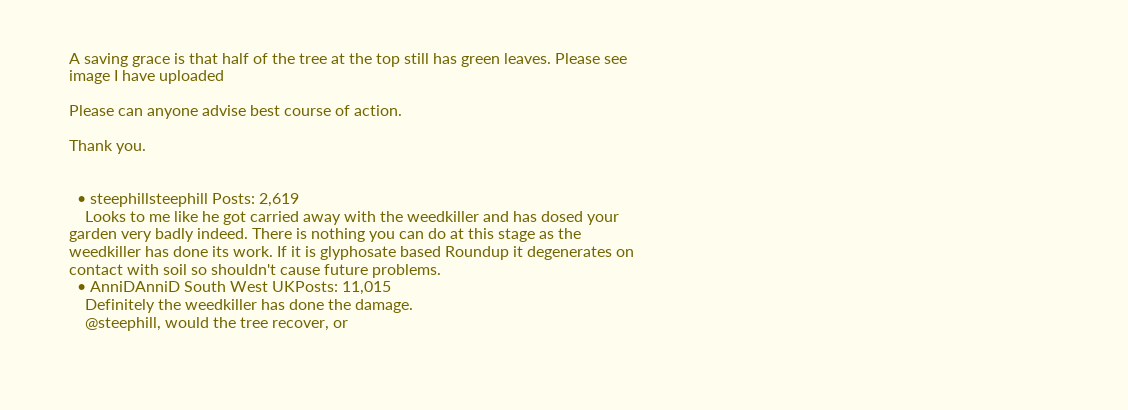A saving grace is that half of the tree at the top still has green leaves. Please see image I have uploaded

Please can anyone advise best course of action.

Thank you.


  • steephillsteephill Posts: 2,619
    Looks to me like he got carried away with the weedkiller and has dosed your garden very badly indeed. There is nothing you can do at this stage as the weedkiller has done its work. If it is glyphosate based Roundup it degenerates on contact with soil so shouldn't cause future problems.
  • AnniDAnniD South West UKPosts: 11,015
    Definitely the weedkiller has done the damage.
    @steephill, would the tree recover, or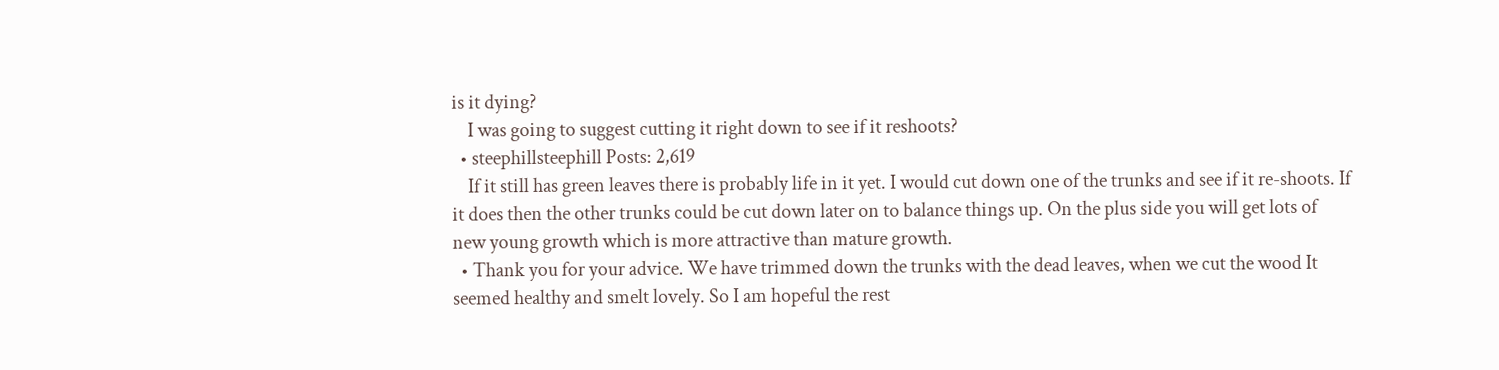is it dying?
    I was going to suggest cutting it right down to see if it reshoots?
  • steephillsteephill Posts: 2,619
    If it still has green leaves there is probably life in it yet. I would cut down one of the trunks and see if it re-shoots. If it does then the other trunks could be cut down later on to balance things up. On the plus side you will get lots of new young growth which is more attractive than mature growth.
  • Thank you for your advice. We have trimmed down the trunks with the dead leaves, when we cut the wood It seemed healthy and smelt lovely. So I am hopeful the rest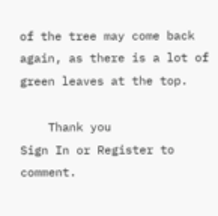of the tree may come back again, as there is a lot of green leaves at the top.

    Thank you
Sign In or Register to comment.